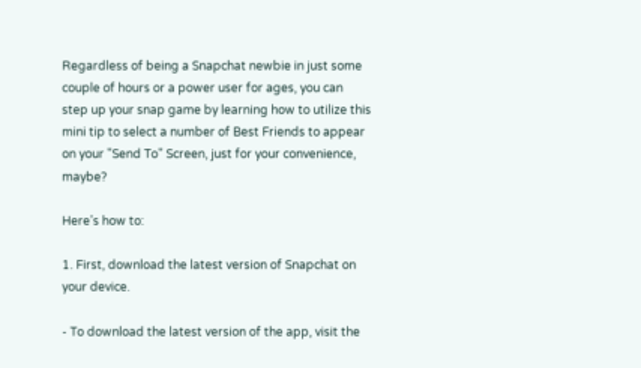Regardless of being a Snapchat newbie in just some couple of hours or a power user for ages, you can step up your snap game by learning how to utilize this mini tip to select a number of Best Friends to appear on your "Send To" Screen, just for your convenience, maybe?

Here’s how to:

1. First, download the latest version of Snapchat on your device.

- To download the latest version of the app, visit the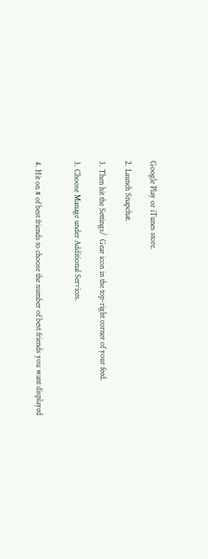Google Play or iTunes store.

2. Launch Snapchat.

3. Then hit the Settings/  Gear icon in the top-right corner of your feed.

3. Choose Manage under Additional Services.


4. Hit on # of best friends to choose the number of best friends you want displayed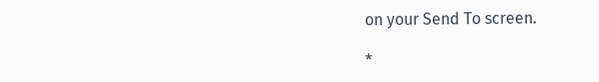on your Send To screen.

*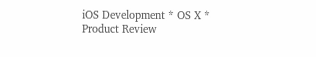iOS Development * OS X * Product Review